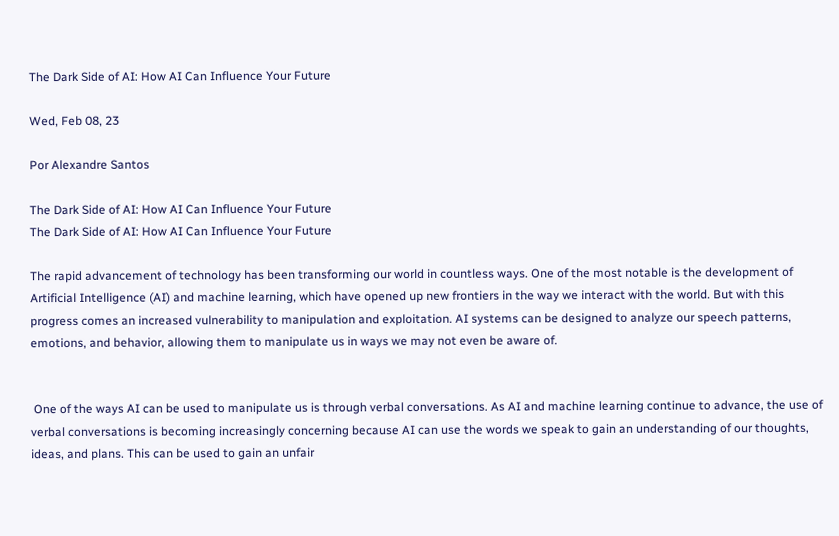The Dark Side of AI: How AI Can Influence Your Future

Wed, Feb 08, 23

Por Alexandre Santos

The Dark Side of AI: How AI Can Influence Your Future
The Dark Side of AI: How AI Can Influence Your Future

The rapid advancement of technology has been transforming our world in countless ways. One of the most notable is the development of Artificial Intelligence (AI) and machine learning, which have opened up new frontiers in the way we interact with the world. But with this progress comes an increased vulnerability to manipulation and exploitation. AI systems can be designed to analyze our speech patterns, emotions, and behavior, allowing them to manipulate us in ways we may not even be aware of.


 One of the ways AI can be used to manipulate us is through verbal conversations. As AI and machine learning continue to advance, the use of verbal conversations is becoming increasingly concerning because AI can use the words we speak to gain an understanding of our thoughts, ideas, and plans. This can be used to gain an unfair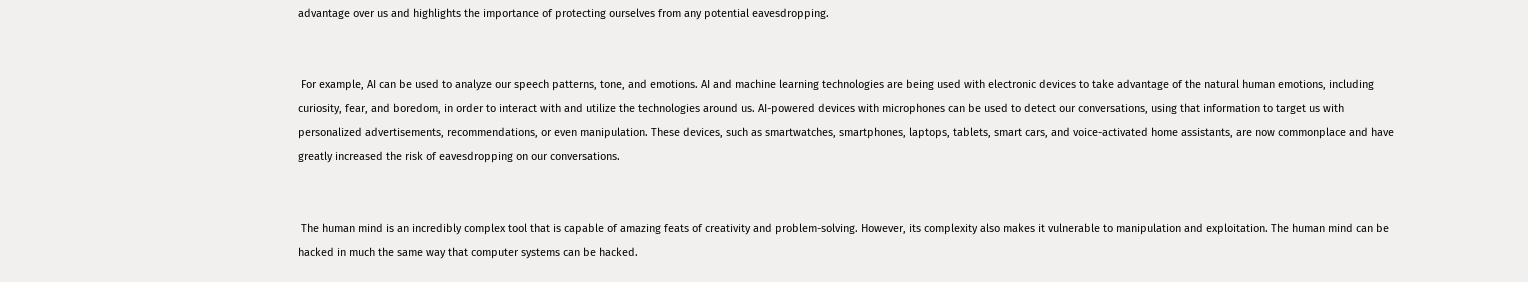advantage over us and highlights the importance of protecting ourselves from any potential eavesdropping.


 For example, AI can be used to analyze our speech patterns, tone, and emotions. AI and machine learning technologies are being used with electronic devices to take advantage of the natural human emotions, including curiosity, fear, and boredom, in order to interact with and utilize the technologies around us. AI-powered devices with microphones can be used to detect our conversations, using that information to target us with personalized advertisements, recommendations, or even manipulation. These devices, such as smartwatches, smartphones, laptops, tablets, smart cars, and voice-activated home assistants, are now commonplace and have greatly increased the risk of eavesdropping on our conversations.


 The human mind is an incredibly complex tool that is capable of amazing feats of creativity and problem-solving. However, its complexity also makes it vulnerable to manipulation and exploitation. The human mind can be hacked in much the same way that computer systems can be hacked.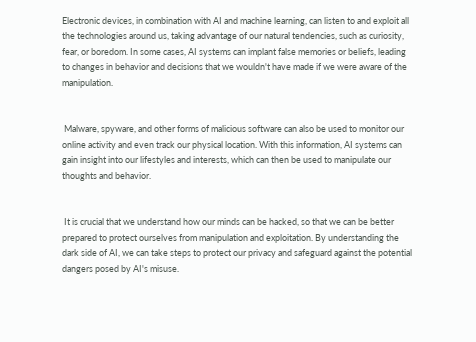Electronic devices, in combination with AI and machine learning, can listen to and exploit all the technologies around us, taking advantage of our natural tendencies, such as curiosity, fear, or boredom. In some cases, AI systems can implant false memories or beliefs, leading to changes in behavior and decisions that we wouldn't have made if we were aware of the manipulation.


 Malware, spyware, and other forms of malicious software can also be used to monitor our online activity and even track our physical location. With this information, AI systems can gain insight into our lifestyles and interests, which can then be used to manipulate our thoughts and behavior.


 It is crucial that we understand how our minds can be hacked, so that we can be better prepared to protect ourselves from manipulation and exploitation. By understanding the dark side of AI, we can take steps to protect our privacy and safeguard against the potential dangers posed by AI's misuse.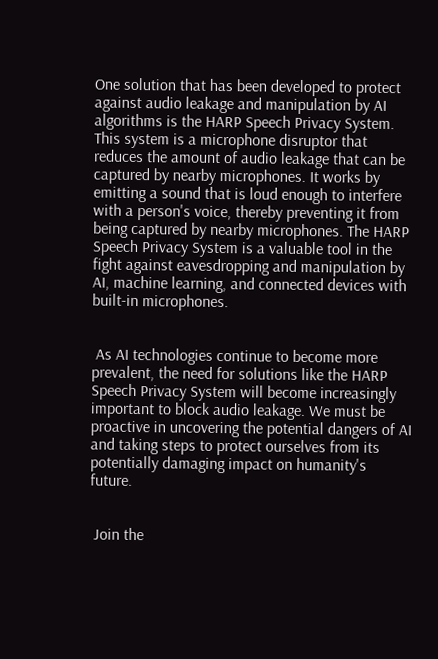One solution that has been developed to protect against audio leakage and manipulation by AI algorithms is the HARP Speech Privacy System. This system is a microphone disruptor that reduces the amount of audio leakage that can be captured by nearby microphones. It works by emitting a sound that is loud enough to interfere with a person's voice, thereby preventing it from being captured by nearby microphones. The HARP Speech Privacy System is a valuable tool in the fight against eavesdropping and manipulation by AI, machine learning, and connected devices with built-in microphones.


 As AI technologies continue to become more prevalent, the need for solutions like the HARP Speech Privacy System will become increasingly important to block audio leakage. We must be proactive in uncovering the potential dangers of AI and taking steps to protect ourselves from its potentially damaging impact on humanity's future.


 Join the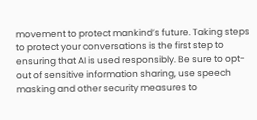movement to protect mankind’s future. Taking steps to protect your conversations is the first step to ensuring that AI is used responsibly. Be sure to opt-out of sensitive information sharing, use speech masking and other security measures to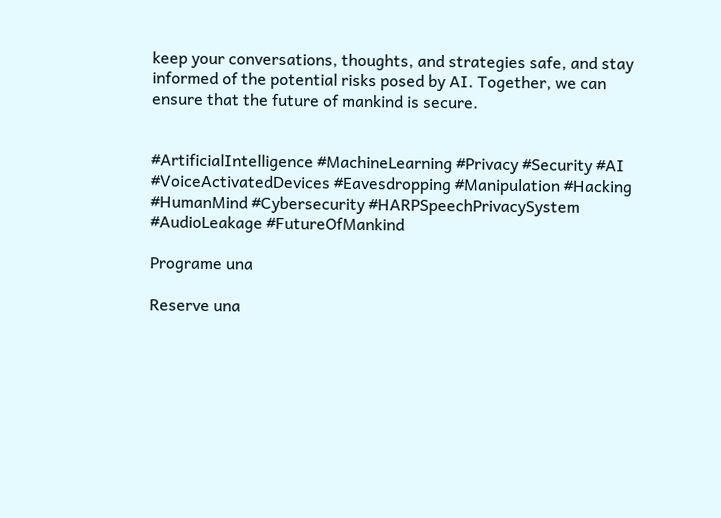keep your conversations, thoughts, and strategies safe, and stay informed of the potential risks posed by AI. Together, we can ensure that the future of mankind is secure.


#ArtificialIntelligence #MachineLearning #Privacy #Security #AI #VoiceActivatedDevices #Eavesdropping #Manipulation #Hacking #HumanMind #Cybersecurity #HARPSpeechPrivacySystem #AudioLeakage #FutureOfMankind

Programe una

Reserve una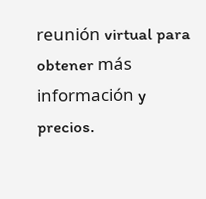reunión virtual para obtener más información y precios.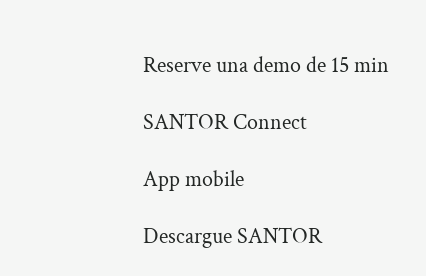Reserve una demo de 15 min

SANTOR Connect

App mobile

Descargue SANTOR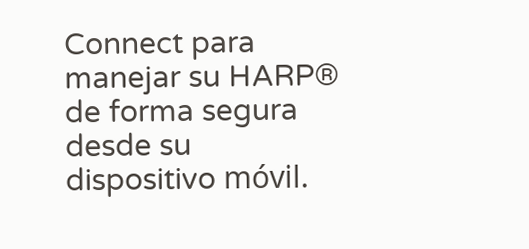Connect para manejar su HARP® de forma segura desde su dispositivo móvil.